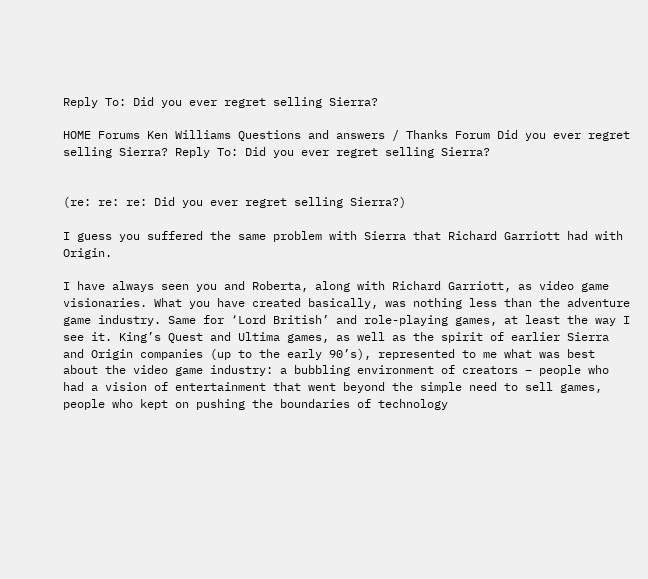Reply To: Did you ever regret selling Sierra?

HOME Forums Ken Williams Questions and answers / Thanks Forum Did you ever regret selling Sierra? Reply To: Did you ever regret selling Sierra?


(re: re: re: Did you ever regret selling Sierra?)

I guess you suffered the same problem with Sierra that Richard Garriott had with Origin.

I have always seen you and Roberta, along with Richard Garriott, as video game visionaries. What you have created basically, was nothing less than the adventure game industry. Same for ‘Lord British’ and role-playing games, at least the way I see it. King’s Quest and Ultima games, as well as the spirit of earlier Sierra and Origin companies (up to the early 90’s), represented to me what was best about the video game industry: a bubbling environment of creators – people who had a vision of entertainment that went beyond the simple need to sell games, people who kept on pushing the boundaries of technology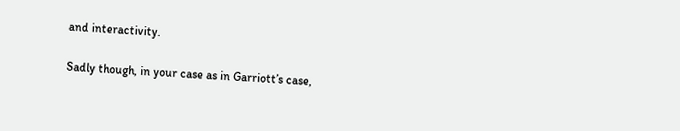and interactivity.

Sadly though, in your case as in Garriott’s case,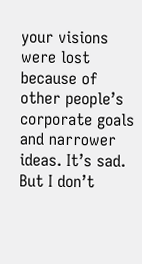your visions were lost because of other people’s corporate goals and narrower ideas. It’s sad. But I don’t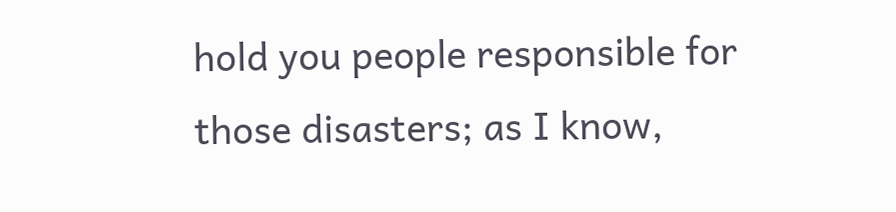hold you people responsible for those disasters; as I know,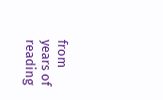from years of reading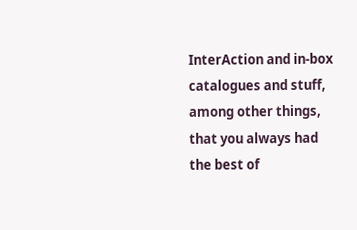InterAction and in-box catalogues and stuff, among other things, that you always had the best of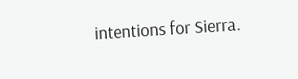intentions for Sierra.